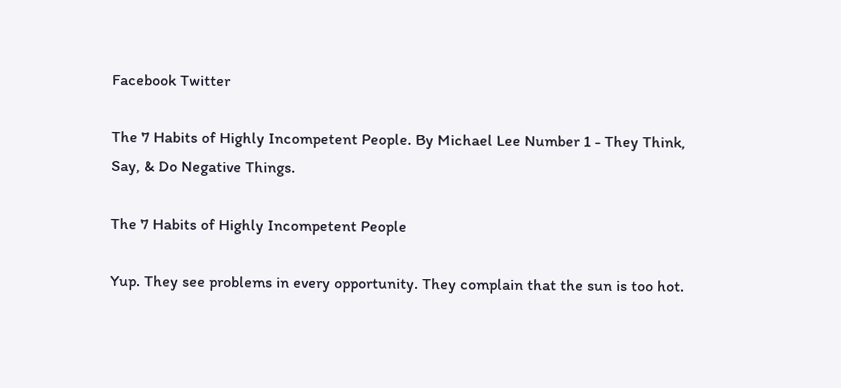Facebook Twitter

The 7 Habits of Highly Incompetent People. By Michael Lee Number 1 - They Think, Say, & Do Negative Things.

The 7 Habits of Highly Incompetent People

Yup. They see problems in every opportunity. They complain that the sun is too hot.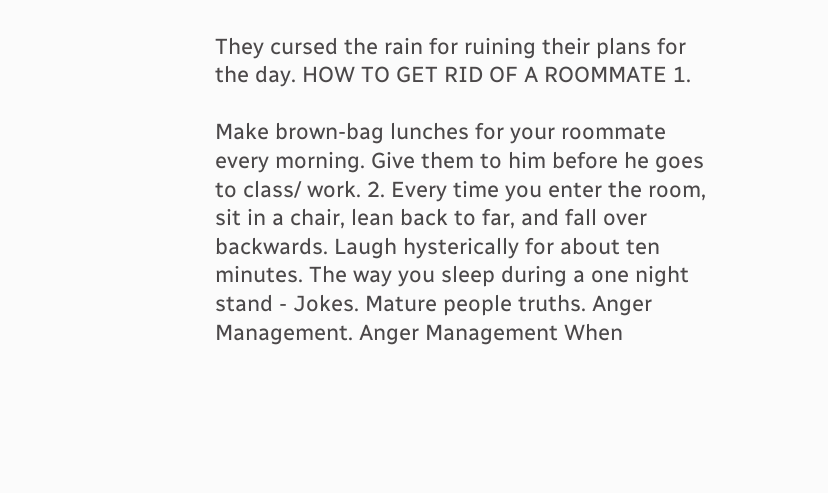They cursed the rain for ruining their plans for the day. HOW TO GET RID OF A ROOMMATE 1.

Make brown-bag lunches for your roommate every morning. Give them to him before he goes to class/ work. 2. Every time you enter the room, sit in a chair, lean back to far, and fall over backwards. Laugh hysterically for about ten minutes. The way you sleep during a one night stand - Jokes. Mature people truths. Anger Management. Anger Management When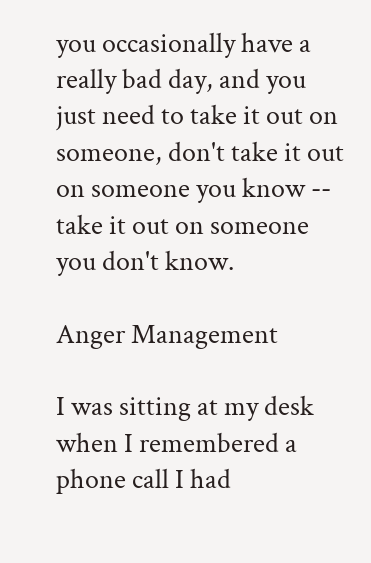you occasionally have a really bad day, and you just need to take it out on someone, don't take it out on someone you know -- take it out on someone you don't know.

Anger Management

I was sitting at my desk when I remembered a phone call I had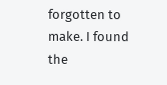forgotten to make. I found the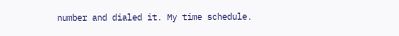number and dialed it. My time schedule.